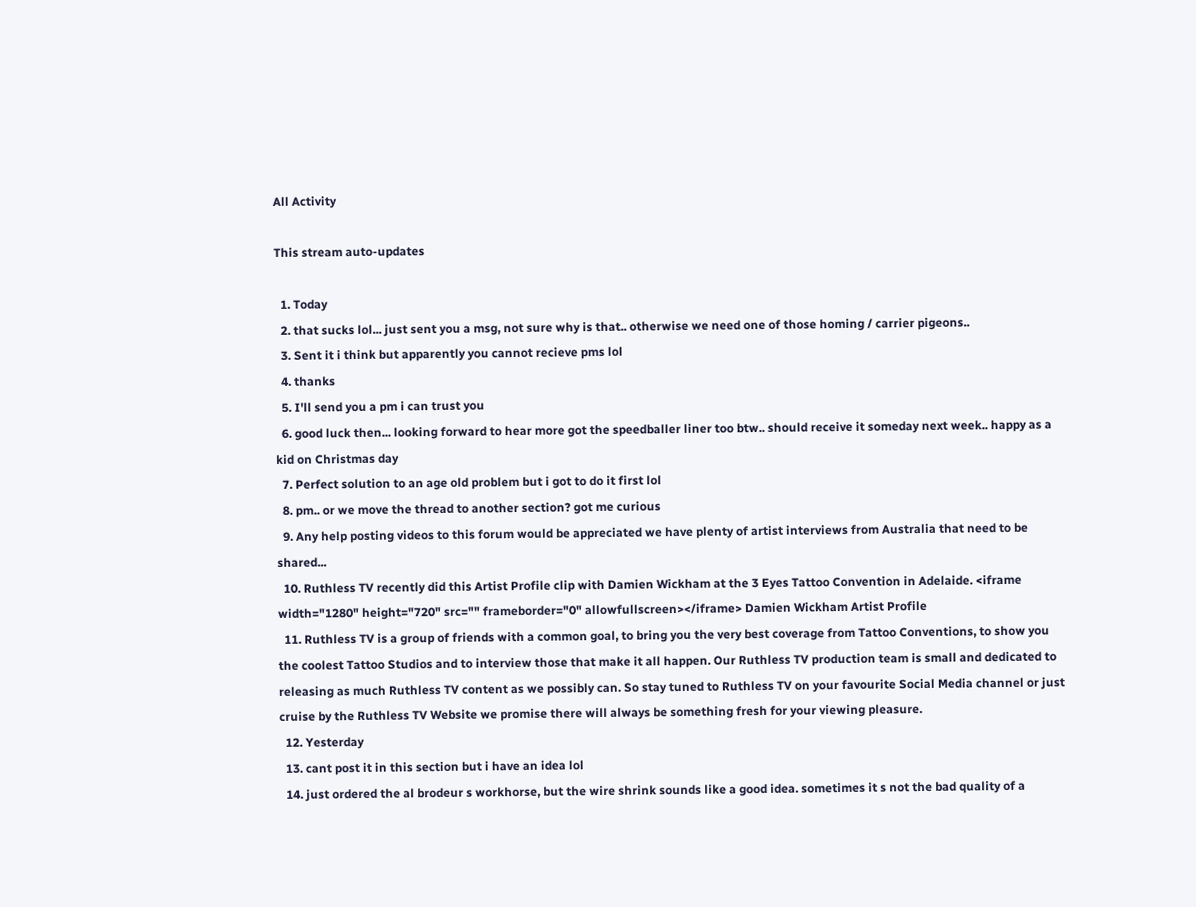All Activity

This stream auto-updates

  1. Today
  2. that sucks lol... just sent you a msg, not sure why is that.. otherwise we need one of those homing / carrier pigeons..
  3. Sent it i think but apparently you cannot recieve pms lol
  4. thanks
  5. I'll send you a pm i can trust you
  6. good luck then... looking forward to hear more got the speedballer liner too btw.. should receive it someday next week.. happy as a kid on Christmas day
  7. Perfect solution to an age old problem but i got to do it first lol
  8. pm.. or we move the thread to another section? got me curious
  9. Any help posting videos to this forum would be appreciated we have plenty of artist interviews from Australia that need to be shared...
  10. Ruthless TV recently did this Artist Profile clip with Damien Wickham at the 3 Eyes Tattoo Convention in Adelaide. <iframe width="1280" height="720" src="" frameborder="0" allowfullscreen></iframe> Damien Wickham Artist Profile
  11. Ruthless TV is a group of friends with a common goal, to bring you the very best coverage from Tattoo Conventions, to show you the coolest Tattoo Studios and to interview those that make it all happen. Our Ruthless TV production team is small and dedicated to releasing as much Ruthless TV content as we possibly can. So stay tuned to Ruthless TV on your favourite Social Media channel or just cruise by the Ruthless TV Website we promise there will always be something fresh for your viewing pleasure.
  12. Yesterday
  13. cant post it in this section but i have an idea lol
  14. just ordered the al brodeur s workhorse, but the wire shrink sounds like a good idea. sometimes it s not the bad quality of a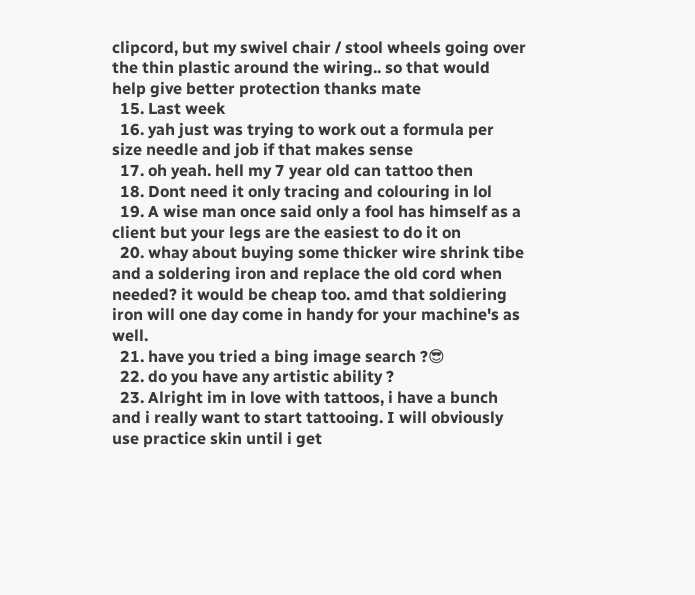clipcord, but my swivel chair / stool wheels going over the thin plastic around the wiring.. so that would help give better protection thanks mate
  15. Last week
  16. yah just was trying to work out a formula per size needle and job if that makes sense
  17. oh yeah. hell my 7 year old can tattoo then
  18. Dont need it only tracing and colouring in lol
  19. A wise man once said only a fool has himself as a client but your legs are the easiest to do it on
  20. whay about buying some thicker wire shrink tibe and a soldering iron and replace the old cord when needed? it would be cheap too. amd that soldiering iron will one day come in handy for your machine's as well.
  21. have you tried a bing image search ?😎
  22. do you have any artistic ability ?
  23. Alright im in love with tattoos, i have a bunch and i really want to start tattooing. I will obviously use practice skin until i get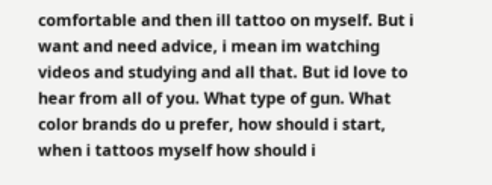comfortable and then ill tattoo on myself. But i want and need advice, i mean im watching videos and studying and all that. But id love to hear from all of you. What type of gun. What color brands do u prefer, how should i start, when i tattoos myself how should i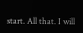start. All that. I will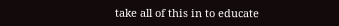take all of this in to educate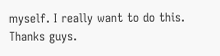myself. I really want to do this. Thanks guys.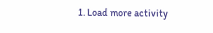1. Load more activity